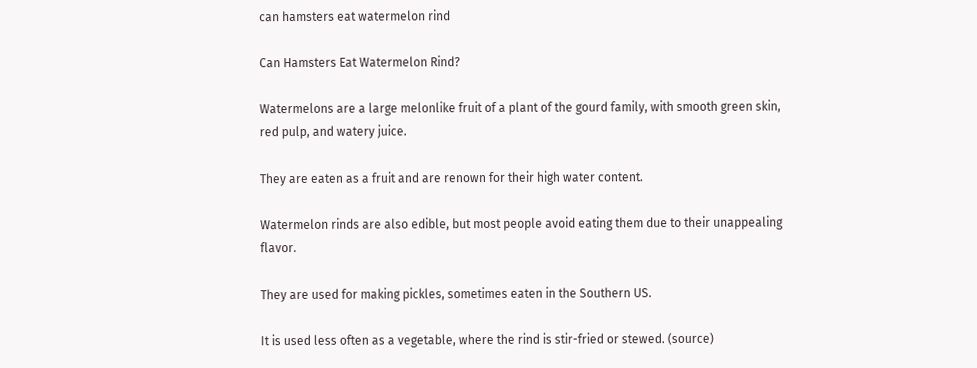can hamsters eat watermelon rind

Can Hamsters Eat Watermelon Rind?

Watermelons are a large melonlike fruit of a plant of the gourd family, with smooth green skin, red pulp, and watery juice.

They are eaten as a fruit and are renown for their high water content.

Watermelon rinds are also edible, but most people avoid eating them due to their unappealing flavor.

They are used for making pickles, sometimes eaten in the Southern US.

It is used less often as a vegetable, where the rind is stir-fried or stewed. (source)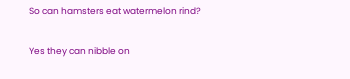So can hamsters eat watermelon rind?

Yes they can nibble on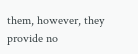them, however, they provide no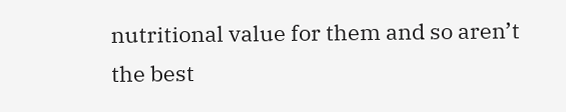nutritional value for them and so aren’t the best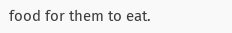food for them to eat.